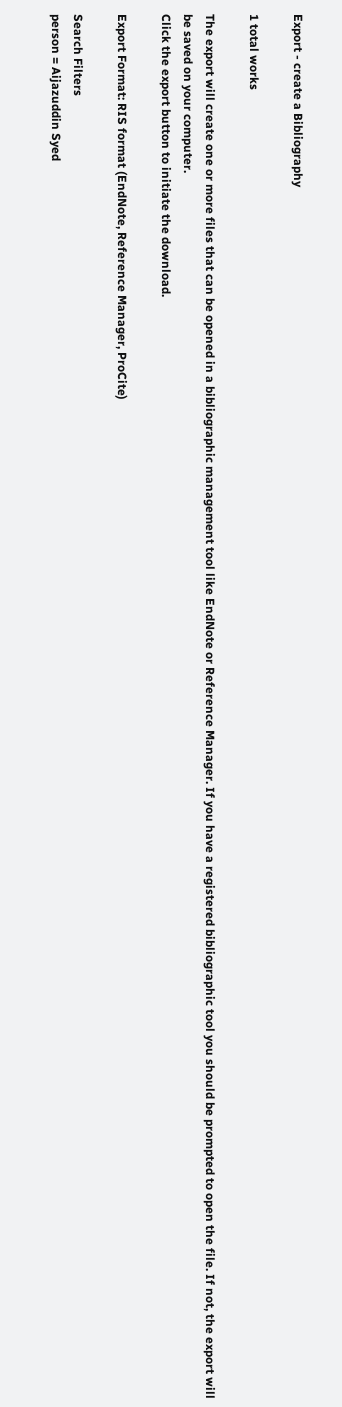Export - create a Bibliography

1 total works

The export will create one or more files that can be opened in a bibliographic management tool like EndNote or Reference Manager. If you have a registered bibliographic tool you should be prompted to open the file. If not, the export will be saved on your computer.
Click the export button to initiate the download.

Export Format: RIS format (EndNote, Reference Manager, ProCite)

Search Filters
person = Aijazuddin Syed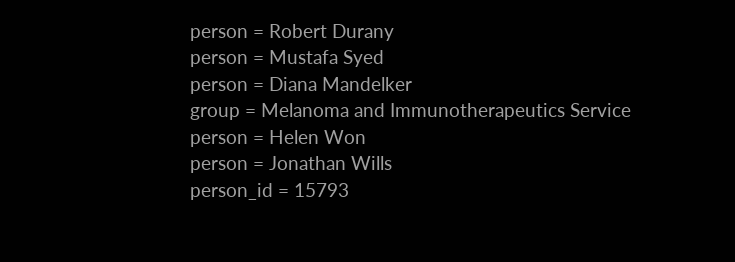person = Robert Durany
person = Mustafa Syed
person = Diana Mandelker
group = Melanoma and Immunotherapeutics Service
person = Helen Won
person = Jonathan Wills
person_id = 15793